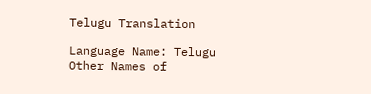Telugu Translation

Language Name: Telugu
Other Names of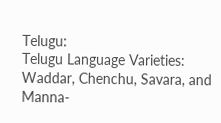Telugu:
Telugu Language Varieties: Waddar, Chenchu, Savara, and Manna-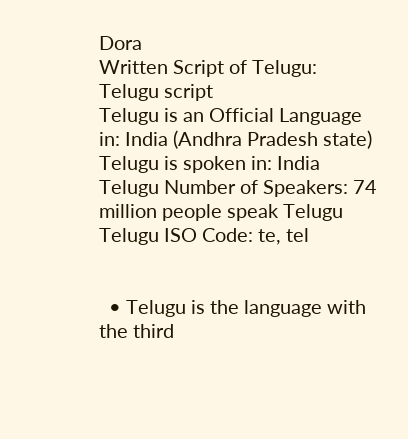Dora
Written Script of Telugu: Telugu script
Telugu is an Official Language in: India (Andhra Pradesh state)
Telugu is spoken in: India
Telugu Number of Speakers: 74 million people speak Telugu
Telugu ISO Code: te, tel


  • Telugu is the language with the third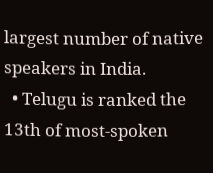largest number of native speakers in India.
  • Telugu is ranked the 13th of most-spoken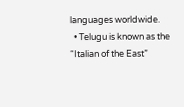languages worldwide.
  • Telugu is known as the “Italian of the East”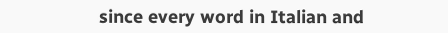since every word in Italian and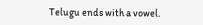Telugu ends with a vowel.